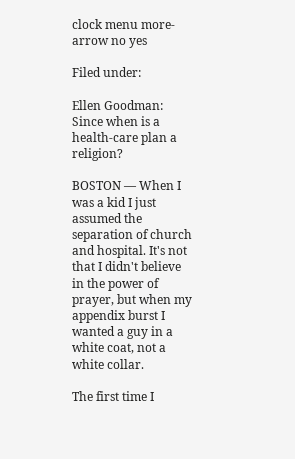clock menu more-arrow no yes

Filed under:

Ellen Goodman: Since when is a health-care plan a religion?

BOSTON — When I was a kid I just assumed the separation of church and hospital. It's not that I didn't believe in the power of prayer, but when my appendix burst I wanted a guy in a white coat, not a white collar.

The first time I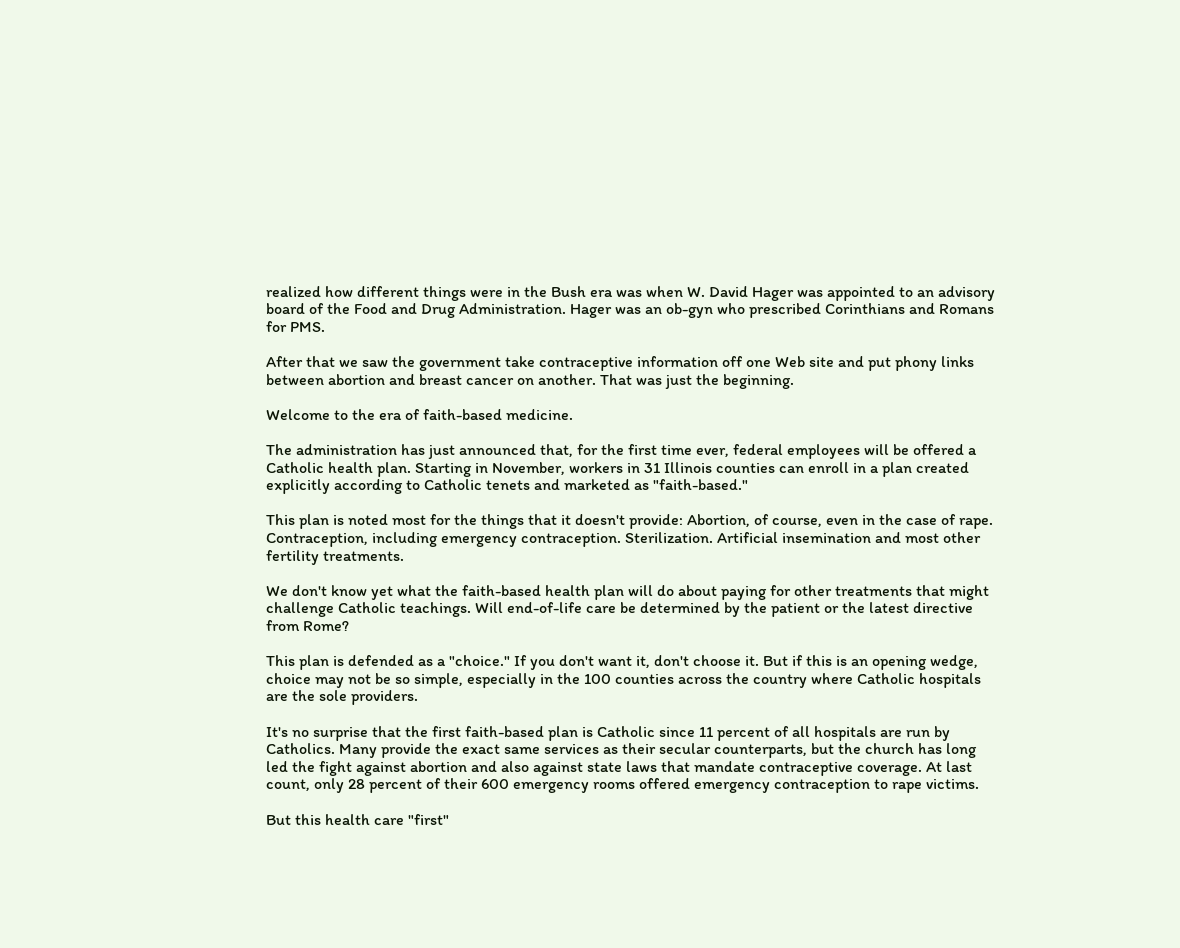realized how different things were in the Bush era was when W. David Hager was appointed to an advisory board of the Food and Drug Administration. Hager was an ob-gyn who prescribed Corinthians and Romans for PMS.

After that we saw the government take contraceptive information off one Web site and put phony links between abortion and breast cancer on another. That was just the beginning.

Welcome to the era of faith-based medicine.

The administration has just announced that, for the first time ever, federal employees will be offered a Catholic health plan. Starting in November, workers in 31 Illinois counties can enroll in a plan created explicitly according to Catholic tenets and marketed as "faith-based."

This plan is noted most for the things that it doesn't provide: Abortion, of course, even in the case of rape. Contraception, including emergency contraception. Sterilization. Artificial insemination and most other fertility treatments.

We don't know yet what the faith-based health plan will do about paying for other treatments that might challenge Catholic teachings. Will end-of-life care be determined by the patient or the latest directive from Rome?

This plan is defended as a "choice." If you don't want it, don't choose it. But if this is an opening wedge, choice may not be so simple, especially in the 100 counties across the country where Catholic hospitals are the sole providers.

It's no surprise that the first faith-based plan is Catholic since 11 percent of all hospitals are run by Catholics. Many provide the exact same services as their secular counterparts, but the church has long led the fight against abortion and also against state laws that mandate contraceptive coverage. At last count, only 28 percent of their 600 emergency rooms offered emergency contraception to rape victims.

But this health care "first"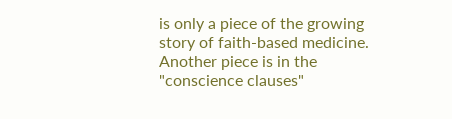is only a piece of the growing story of faith-based medicine. Another piece is in the "conscience clauses"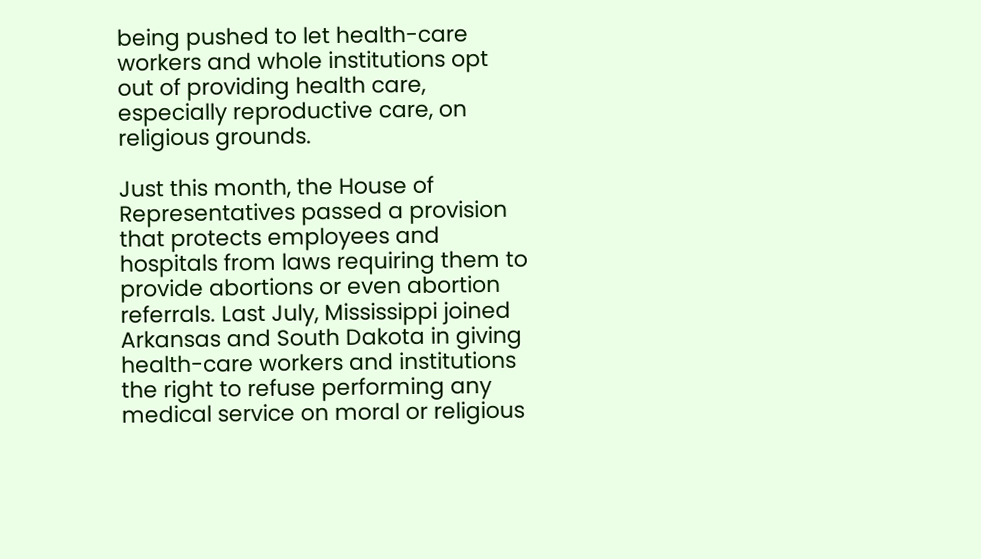being pushed to let health-care workers and whole institutions opt out of providing health care, especially reproductive care, on religious grounds.

Just this month, the House of Representatives passed a provision that protects employees and hospitals from laws requiring them to provide abortions or even abortion referrals. Last July, Mississippi joined Arkansas and South Dakota in giving health-care workers and institutions the right to refuse performing any medical service on moral or religious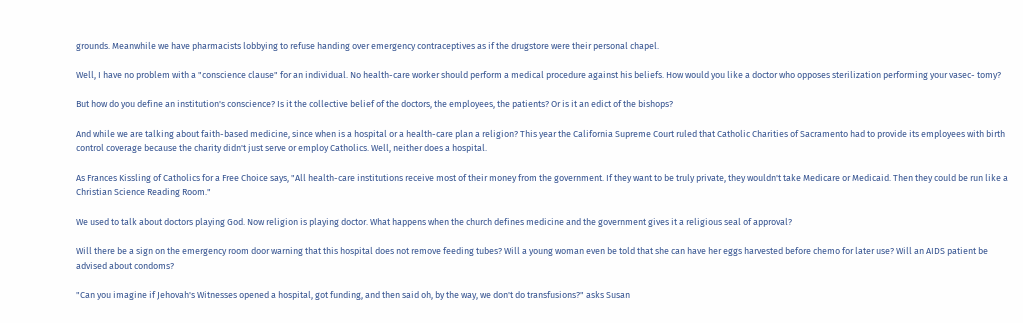grounds. Meanwhile we have pharmacists lobbying to refuse handing over emergency contraceptives as if the drugstore were their personal chapel.

Well, I have no problem with a "conscience clause" for an individual. No health-care worker should perform a medical procedure against his beliefs. How would you like a doctor who opposes sterilization performing your vasec- tomy?

But how do you define an institution's conscience? Is it the collective belief of the doctors, the employees, the patients? Or is it an edict of the bishops?

And while we are talking about faith-based medicine, since when is a hospital or a health-care plan a religion? This year the California Supreme Court ruled that Catholic Charities of Sacramento had to provide its employees with birth control coverage because the charity didn't just serve or employ Catholics. Well, neither does a hospital.

As Frances Kissling of Catholics for a Free Choice says, "All health-care institutions receive most of their money from the government. If they want to be truly private, they wouldn't take Medicare or Medicaid. Then they could be run like a Christian Science Reading Room."

We used to talk about doctors playing God. Now religion is playing doctor. What happens when the church defines medicine and the government gives it a religious seal of approval?

Will there be a sign on the emergency room door warning that this hospital does not remove feeding tubes? Will a young woman even be told that she can have her eggs harvested before chemo for later use? Will an AIDS patient be advised about condoms?

"Can you imagine if Jehovah's Witnesses opened a hospital, got funding, and then said oh, by the way, we don't do transfusions?" asks Susan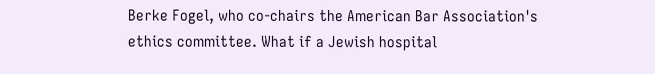Berke Fogel, who co-chairs the American Bar Association's ethics committee. What if a Jewish hospital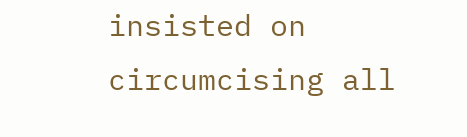insisted on circumcising all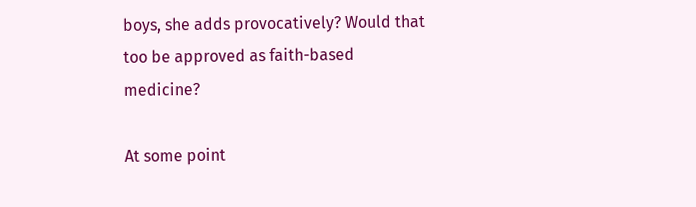boys, she adds provocatively? Would that too be approved as faith-based medicine?

At some point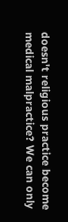doesn't religious practice become medical malpractice? We can only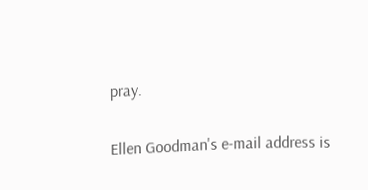pray.

Ellen Goodman's e-mail address is